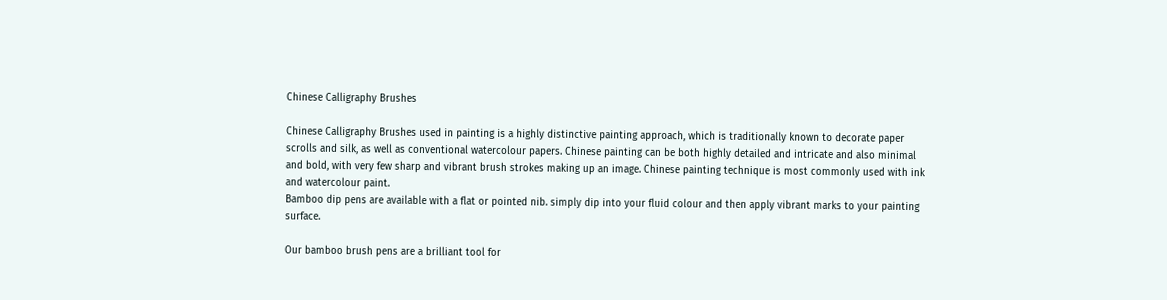Chinese Calligraphy Brushes

Chinese Calligraphy Brushes used in painting is a highly distinctive painting approach, which is traditionally known to decorate paper scrolls and silk, as well as conventional watercolour papers. Chinese painting can be both highly detailed and intricate and also minimal and bold, with very few sharp and vibrant brush strokes making up an image. Chinese painting technique is most commonly used with ink and watercolour paint.
Bamboo dip pens are available with a flat or pointed nib. simply dip into your fluid colour and then apply vibrant marks to your painting surface.

Our bamboo brush pens are a brilliant tool for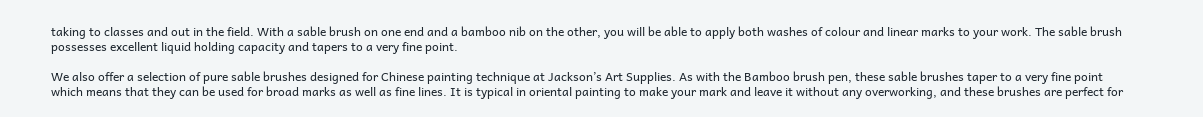taking to classes and out in the field. With a sable brush on one end and a bamboo nib on the other, you will be able to apply both washes of colour and linear marks to your work. The sable brush possesses excellent liquid holding capacity and tapers to a very fine point.

We also offer a selection of pure sable brushes designed for Chinese painting technique at Jackson’s Art Supplies. As with the Bamboo brush pen, these sable brushes taper to a very fine point which means that they can be used for broad marks as well as fine lines. It is typical in oriental painting to make your mark and leave it without any overworking, and these brushes are perfect for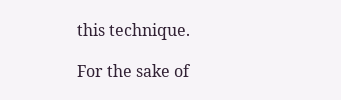this technique.

For the sake of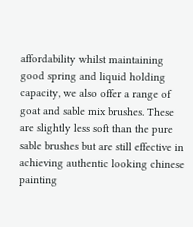affordability whilst maintaining good spring and liquid holding capacity, we also offer a range of goat and sable mix brushes. These are slightly less soft than the pure sable brushes but are still effective in achieving authentic looking chinese painting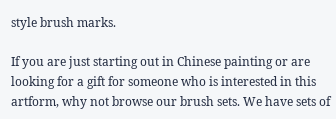style brush marks.

If you are just starting out in Chinese painting or are looking for a gift for someone who is interested in this artform, why not browse our brush sets. We have sets of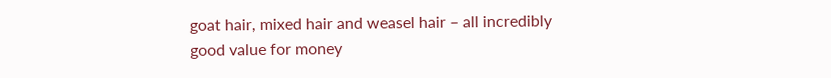goat hair, mixed hair and weasel hair – all incredibly good value for money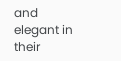and elegant in their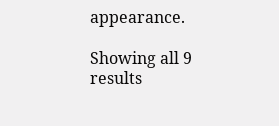appearance.

Showing all 9 results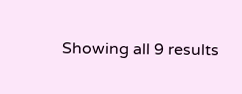Showing all 9 results